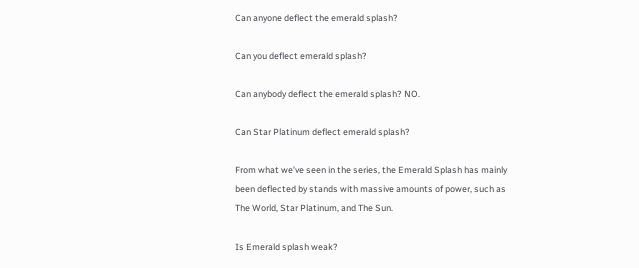Can anyone deflect the emerald splash?

Can you deflect emerald splash?

Can anybody deflect the emerald splash? NO.

Can Star Platinum deflect emerald splash?

From what we’ve seen in the series, the Emerald Splash has mainly been deflected by stands with massive amounts of power, such as The World, Star Platinum, and The Sun.

Is Emerald splash weak?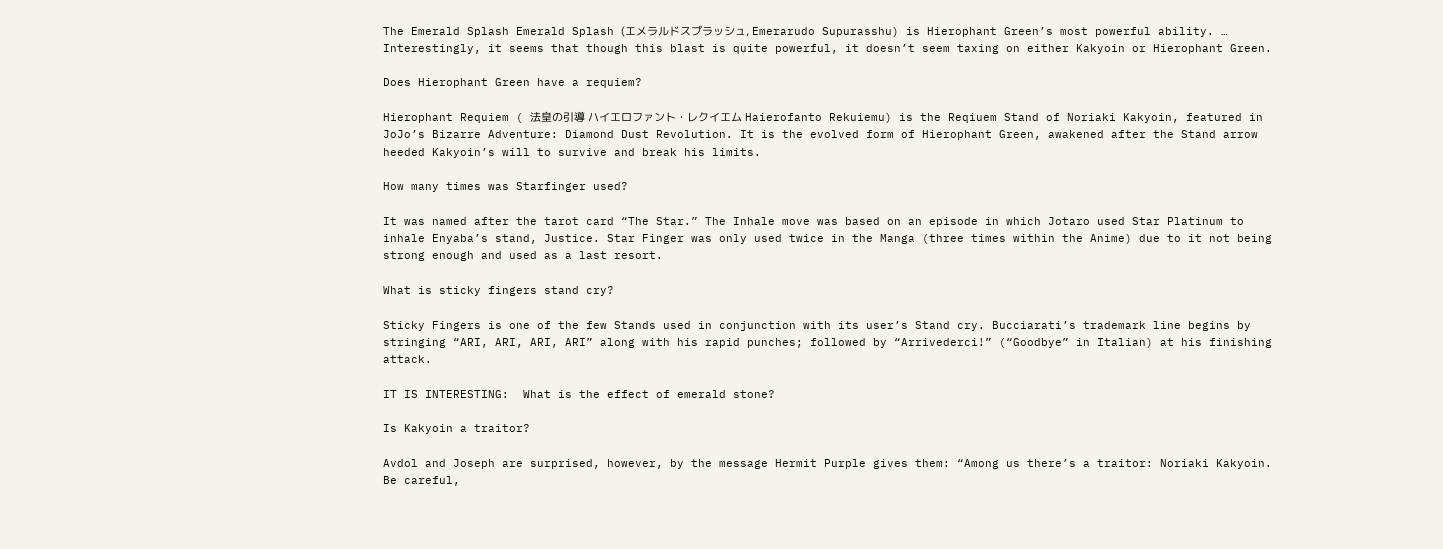The Emerald Splash Emerald Splash (エメラルドスプラッシュ, Emerarudo Supurasshu) is Hierophant Green’s most powerful ability. … Interestingly, it seems that though this blast is quite powerful, it doesn’t seem taxing on either Kakyoin or Hierophant Green.

Does Hierophant Green have a requiem?

Hierophant Requiem ( 法皇の引導 ハイエロファント・レクイエム Haierofanto Rekuiemu) is the Reqiuem Stand of Noriaki Kakyoin, featured in JoJo’s Bizarre Adventure: Diamond Dust Revolution. It is the evolved form of Hierophant Green, awakened after the Stand arrow heeded Kakyoin’s will to survive and break his limits.

How many times was Starfinger used?

It was named after the tarot card “The Star.” The Inhale move was based on an episode in which Jotaro used Star Platinum to inhale Enyaba’s stand, Justice. Star Finger was only used twice in the Manga (three times within the Anime) due to it not being strong enough and used as a last resort.

What is sticky fingers stand cry?

Sticky Fingers is one of the few Stands used in conjunction with its user’s Stand cry. Bucciarati’s trademark line begins by stringing “ARI, ARI, ARI, ARI” along with his rapid punches; followed by “Arrivederci!” (“Goodbye” in Italian) at his finishing attack.

IT IS INTERESTING:  What is the effect of emerald stone?

Is Kakyoin a traitor?

Avdol and Joseph are surprised, however, by the message Hermit Purple gives them: “Among us there’s a traitor: Noriaki Kakyoin. Be careful,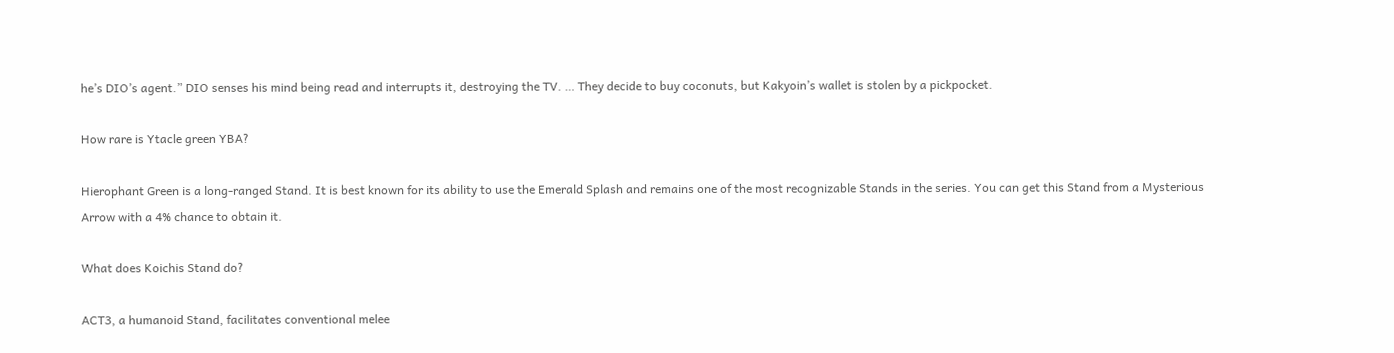he’s DIO’s agent.” DIO senses his mind being read and interrupts it, destroying the TV. … They decide to buy coconuts, but Kakyoin’s wallet is stolen by a pickpocket.

How rare is Ytacle green YBA?

Hierophant Green is a long-ranged Stand. It is best known for its ability to use the Emerald Splash and remains one of the most recognizable Stands in the series. You can get this Stand from a Mysterious Arrow with a 4% chance to obtain it.

What does Koichis Stand do?

ACT3, a humanoid Stand, facilitates conventional melee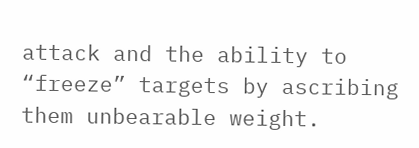attack and the ability to “freeze” targets by ascribing them unbearable weight.